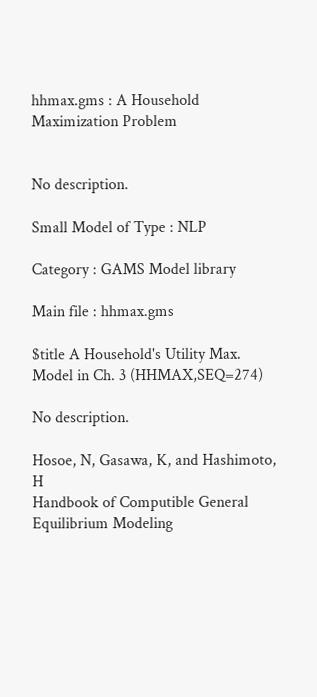hhmax.gms : A Household Maximization Problem


No description.

Small Model of Type : NLP

Category : GAMS Model library

Main file : hhmax.gms

$title A Household's Utility Max. Model in Ch. 3 (HHMAX,SEQ=274)

No description.

Hosoe, N, Gasawa, K, and Hashimoto, H
Handbook of Computible General Equilibrium Modeling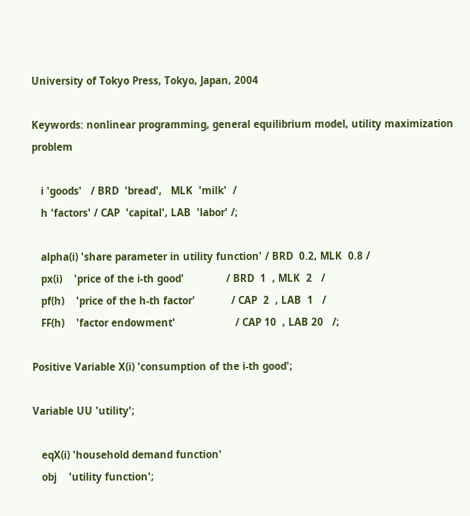University of Tokyo Press, Tokyo, Japan, 2004

Keywords: nonlinear programming, general equilibrium model, utility maximization problem

   i 'goods'   / BRD  'bread',   MLK  'milk'  /
   h 'factors' / CAP  'capital', LAB  'labor' /;

   alpha(i) 'share parameter in utility function' / BRD  0.2, MLK  0.8 /
   px(i)    'price of the i-th good'              / BRD  1  , MLK  2   /
   pf(h)    'price of the h-th factor'            / CAP  2  , LAB  1   /
   FF(h)    'factor endowment'                    / CAP 10  , LAB 20   /;

Positive Variable X(i) 'consumption of the i-th good';

Variable UU 'utility';

   eqX(i) 'household demand function'
   obj    'utility function';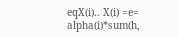eqX(i).. X(i) =e= alpha(i)*sum(h,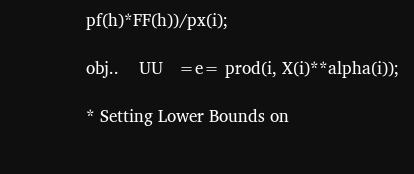pf(h)*FF(h))/px(i);

obj..    UU   =e= prod(i, X(i)**alpha(i));

* Setting Lower Bounds on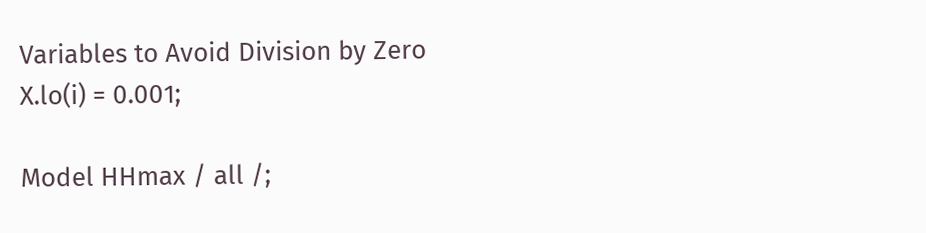Variables to Avoid Division by Zero
X.lo(i) = 0.001;

Model HHmax / all /;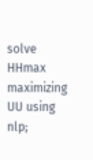solve HHmax maximizing UU using nlp;